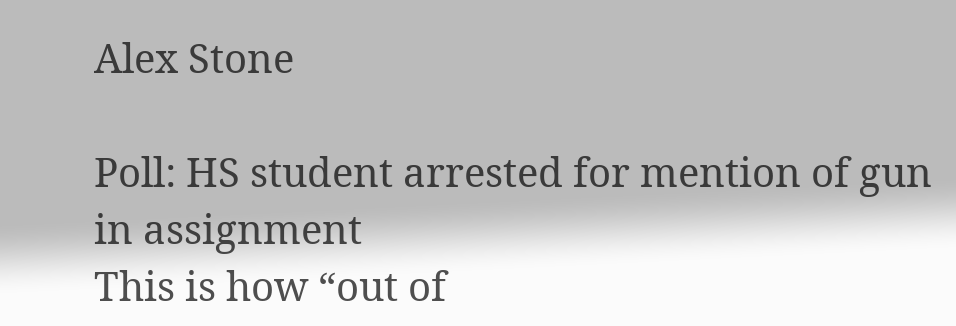Alex Stone

Poll: HS student arrested for mention of gun in assignment
This is how “out of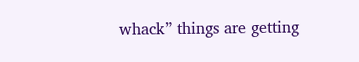whack” things are getting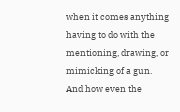when it comes anything having to do with the mentioning, drawing, or mimicking of a gun.
And how even the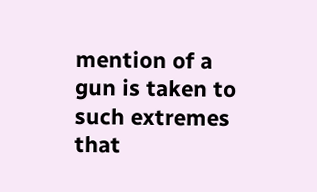mention of a gun is taken to such extremes that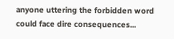anyone uttering the forbidden word could face dire consequences...